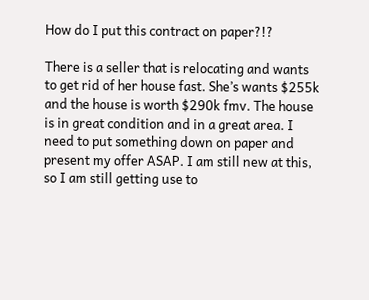How do I put this contract on paper?!?

There is a seller that is relocating and wants to get rid of her house fast. She’s wants $255k and the house is worth $290k fmv. The house is in great condition and in a great area. I need to put something down on paper and present my offer ASAP. I am still new at this, so I am still getting use to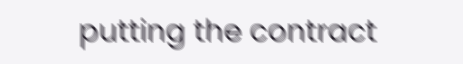putting the contract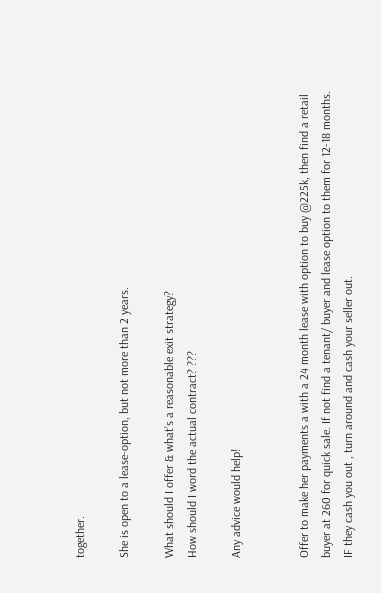together.

She is open to a lease-option, but not more than 2 years.

What should I offer & what’s a reasonable exit strategy?
How should I word the actual contract? ???

Any advice would help!


Offer to make her payments a with a 24 month lease with option to buy @225k, then find a retail buyer at 260 for quick sale. If not find a tenant/ buyer and lease option to them for 12-18 months. IF they cash you out , turn around and cash your seller out.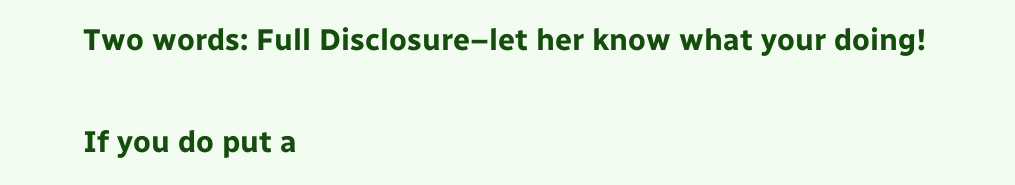Two words: Full Disclosure–let her know what your doing!

If you do put a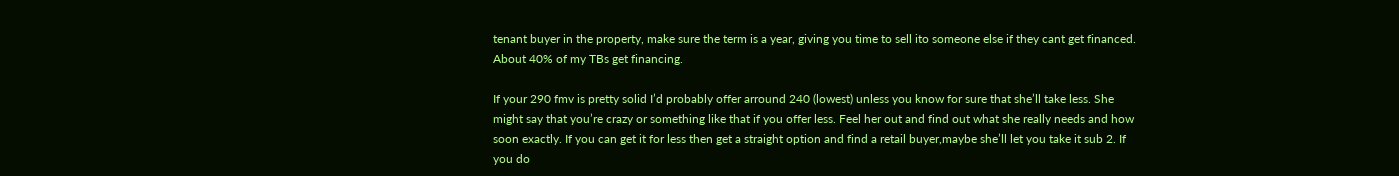tenant buyer in the property, make sure the term is a year, giving you time to sell ito someone else if they cant get financed. About 40% of my TBs get financing.

If your 290 fmv is pretty solid I’d probably offer arround 240 (lowest) unless you know for sure that she’ll take less. She might say that you’re crazy or something like that if you offer less. Feel her out and find out what she really needs and how soon exactly. If you can get it for less then get a straight option and find a retail buyer,maybe she’ll let you take it sub 2. If you do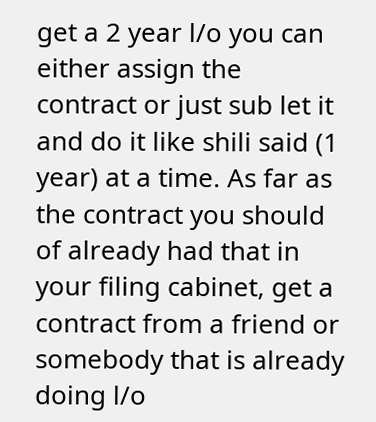get a 2 year l/o you can either assign the contract or just sub let it and do it like shili said (1 year) at a time. As far as the contract you should of already had that in your filing cabinet, get a contract from a friend or somebody that is already doing l/o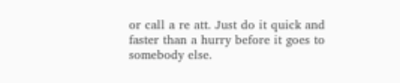or call a re att. Just do it quick and faster than a hurry before it goes to somebody else.